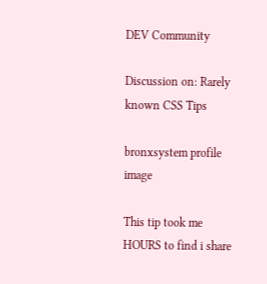DEV Community

Discussion on: Rarely known CSS Tips

bronxsystem profile image

This tip took me HOURS to find i share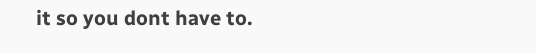it so you dont have to.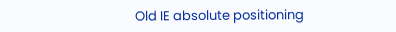Old IE absolute positioning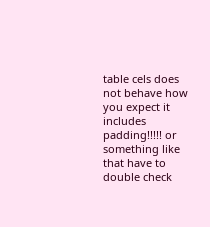table cels does not behave how you expect it includes padding!!!!! or something like that have to double check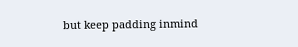but keep padding inmind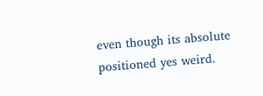even though its absolute positioned yes weird.